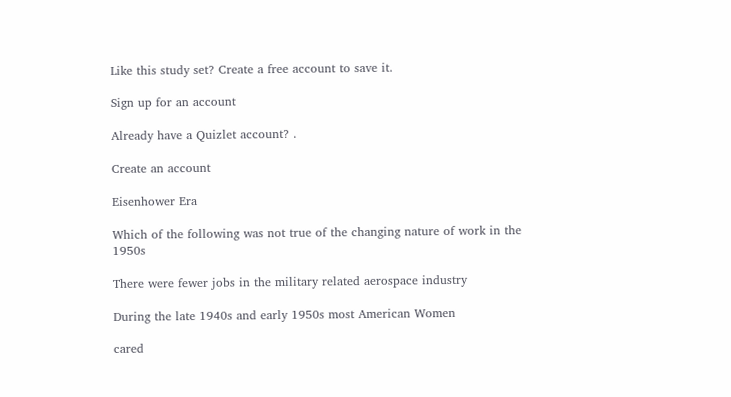Like this study set? Create a free account to save it.

Sign up for an account

Already have a Quizlet account? .

Create an account

Eisenhower Era

Which of the following was not true of the changing nature of work in the 1950s

There were fewer jobs in the military related aerospace industry

During the late 1940s and early 1950s most American Women

cared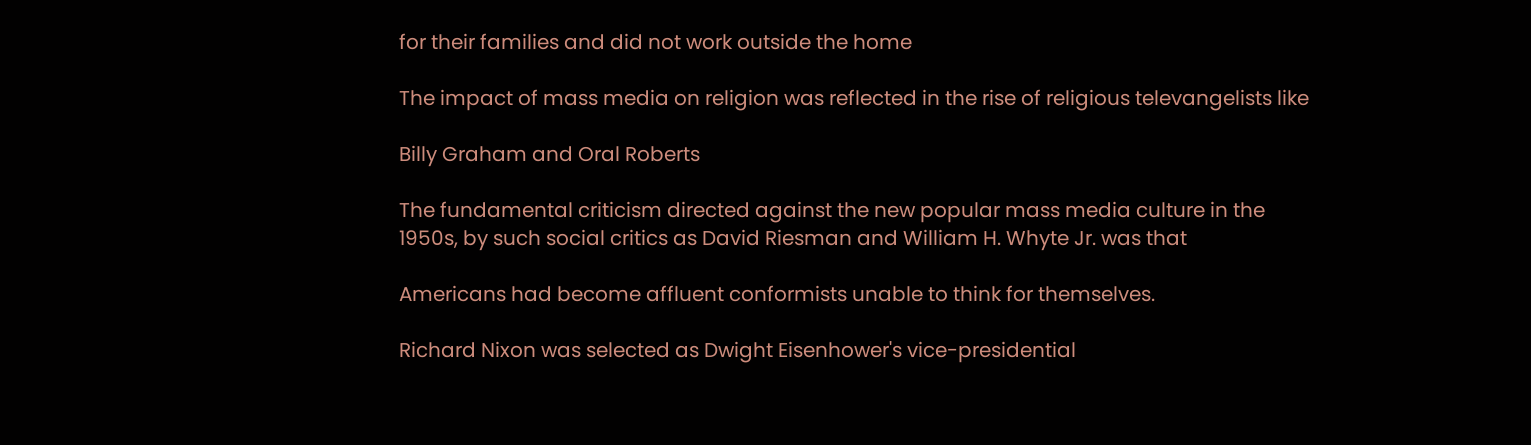for their families and did not work outside the home

The impact of mass media on religion was reflected in the rise of religious televangelists like

Billy Graham and Oral Roberts

The fundamental criticism directed against the new popular mass media culture in the 1950s, by such social critics as David Riesman and William H. Whyte Jr. was that

Americans had become affluent conformists unable to think for themselves.

Richard Nixon was selected as Dwight Eisenhower's vice-presidential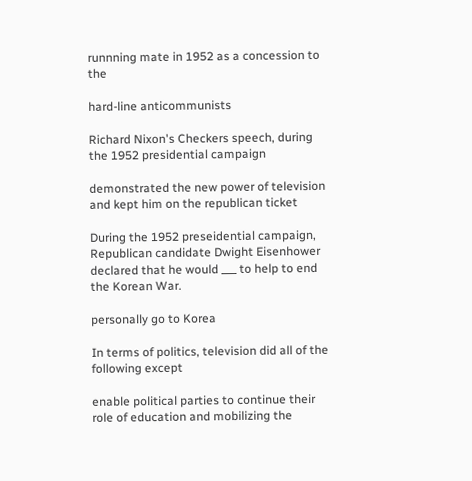runnning mate in 1952 as a concession to the

hard-line anticommunists

Richard Nixon's Checkers speech, during the 1952 presidential campaign

demonstrated the new power of television and kept him on the republican ticket

During the 1952 preseidential campaign, Republican candidate Dwight Eisenhower declared that he would ___ to help to end the Korean War.

personally go to Korea

In terms of politics, television did all of the following except

enable political parties to continue their role of education and mobilizing the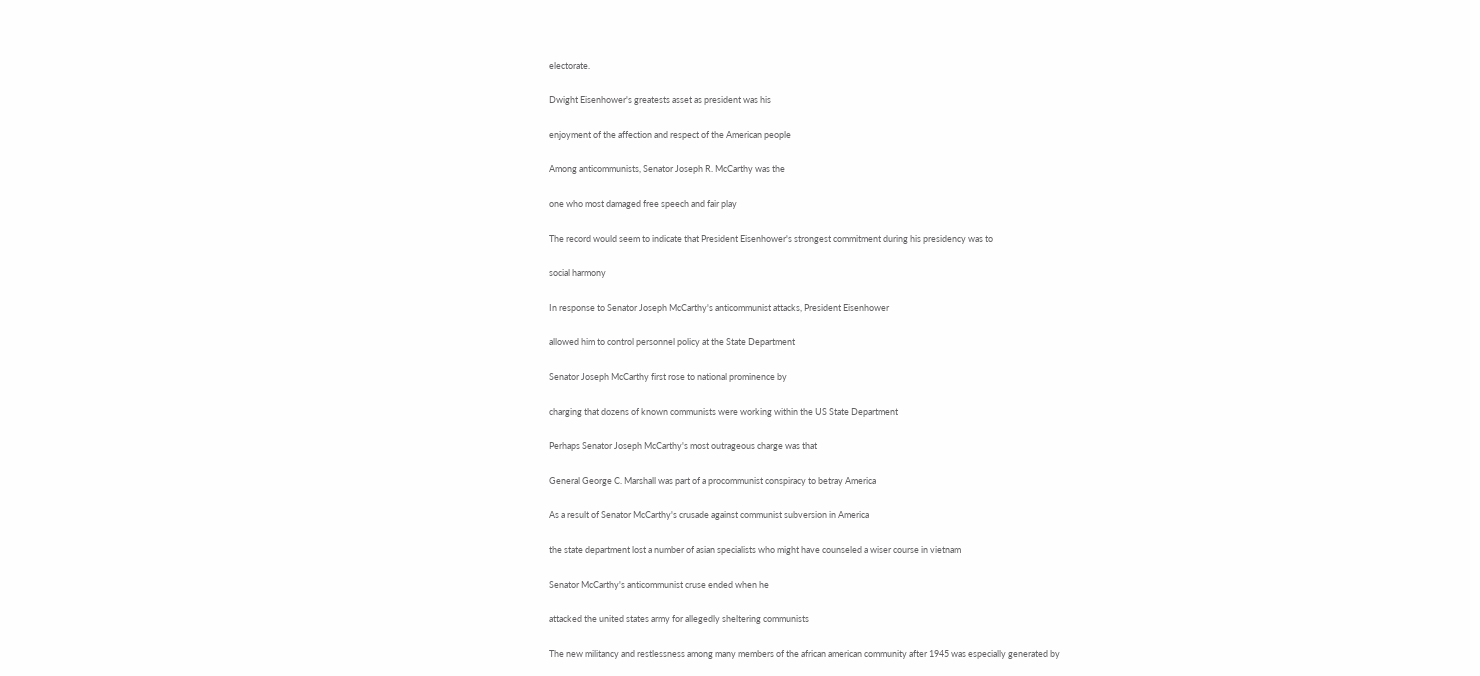electorate.

Dwight Eisenhower's greatests asset as president was his

enjoyment of the affection and respect of the American people

Among anticommunists, Senator Joseph R. McCarthy was the

one who most damaged free speech and fair play

The record would seem to indicate that President Eisenhower's strongest commitment during his presidency was to

social harmony

In response to Senator Joseph McCarthy's anticommunist attacks, President Eisenhower

allowed him to control personnel policy at the State Department

Senator Joseph McCarthy first rose to national prominence by

charging that dozens of known communists were working within the US State Department

Perhaps Senator Joseph McCarthy's most outrageous charge was that

General George C. Marshall was part of a procommunist conspiracy to betray America

As a result of Senator McCarthy's crusade against communist subversion in America

the state department lost a number of asian specialists who might have counseled a wiser course in vietnam

Senator McCarthy's anticommunist cruse ended when he

attacked the united states army for allegedly sheltering communists

The new militancy and restlessness among many members of the african american community after 1945 was especially generated by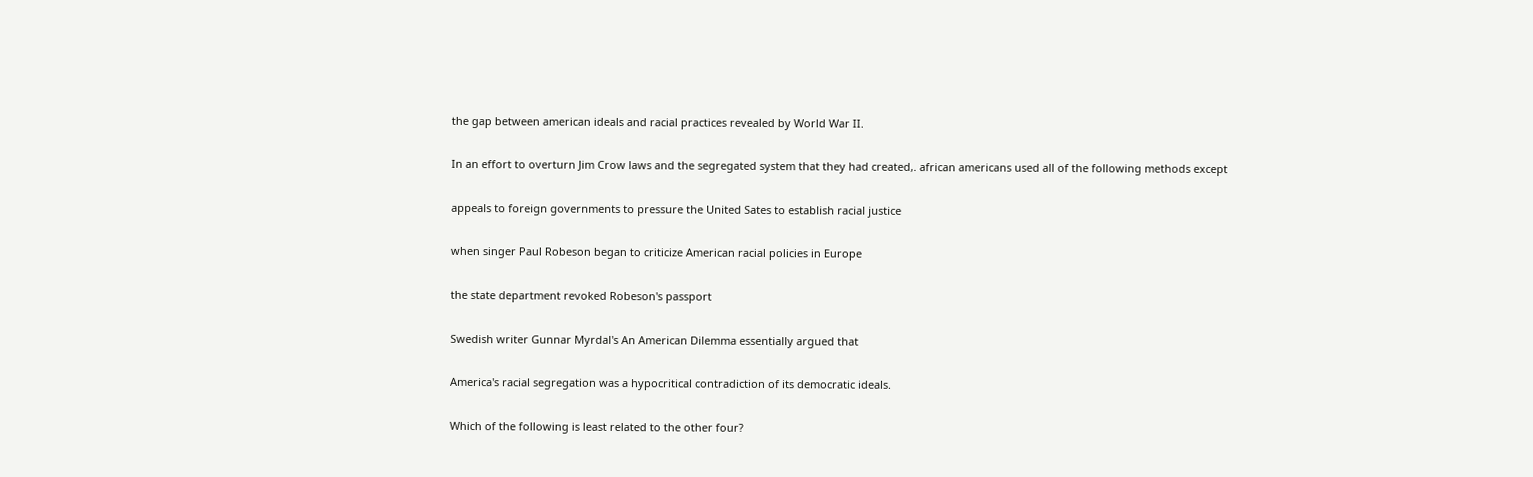the gap between american ideals and racial practices revealed by World War II.

In an effort to overturn Jim Crow laws and the segregated system that they had created,. african americans used all of the following methods except

appeals to foreign governments to pressure the United Sates to establish racial justice

when singer Paul Robeson began to criticize American racial policies in Europe

the state department revoked Robeson's passport

Swedish writer Gunnar Myrdal's An American Dilemma essentially argued that

America's racial segregation was a hypocritical contradiction of its democratic ideals.

Which of the following is least related to the other four?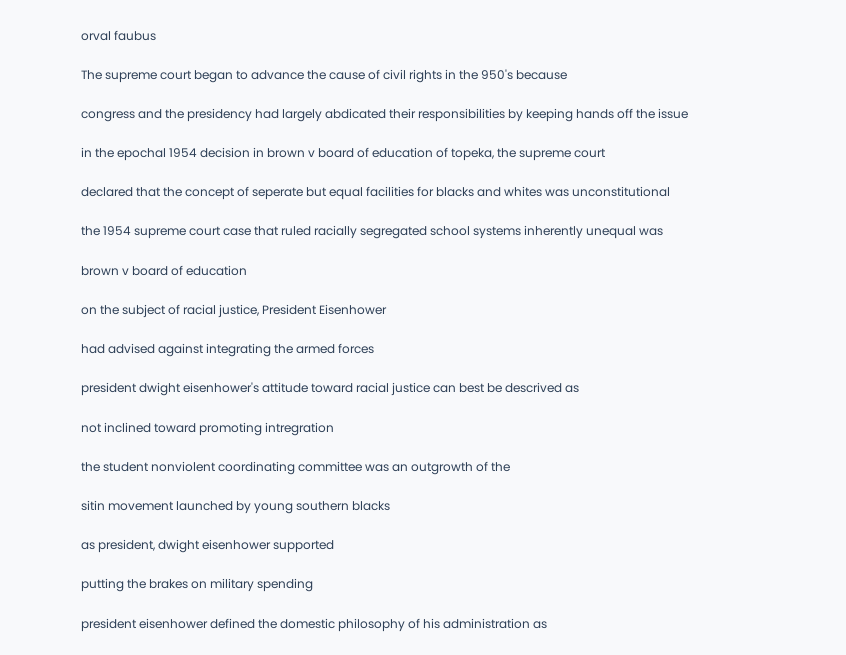orval faubus

The supreme court began to advance the cause of civil rights in the 950's because

congress and the presidency had largely abdicated their responsibilities by keeping hands off the issue

in the epochal 1954 decision in brown v board of education of topeka, the supreme court

declared that the concept of seperate but equal facilities for blacks and whites was unconstitutional

the 1954 supreme court case that ruled racially segregated school systems inherently unequal was

brown v board of education

on the subject of racial justice, President Eisenhower

had advised against integrating the armed forces

president dwight eisenhower's attitude toward racial justice can best be descrived as

not inclined toward promoting intregration

the student nonviolent coordinating committee was an outgrowth of the

sitin movement launched by young southern blacks

as president, dwight eisenhower supported

putting the brakes on military spending

president eisenhower defined the domestic philosophy of his administration as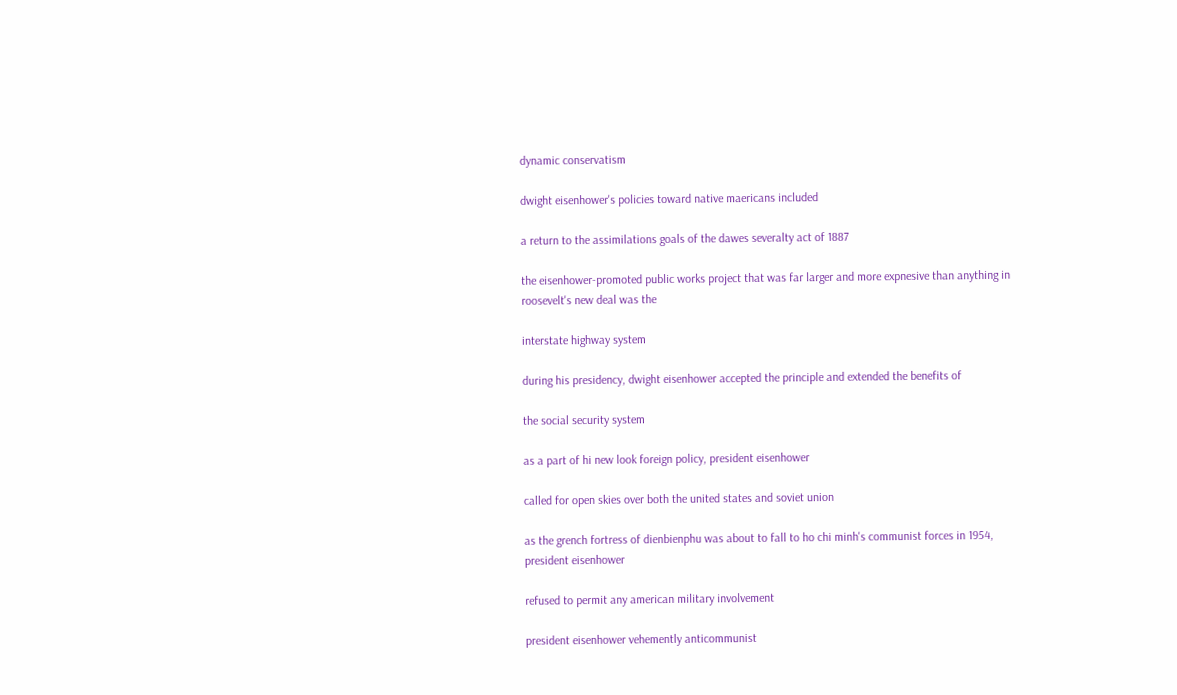dynamic conservatism

dwight eisenhower's policies toward native maericans included

a return to the assimilations goals of the dawes severalty act of 1887

the eisenhower-promoted public works project that was far larger and more expnesive than anything in roosevelt's new deal was the

interstate highway system

during his presidency, dwight eisenhower accepted the principle and extended the benefits of

the social security system

as a part of hi new look foreign policy, president eisenhower

called for open skies over both the united states and soviet union

as the grench fortress of dienbienphu was about to fall to ho chi minh's communist forces in 1954, president eisenhower

refused to permit any american military involvement

president eisenhower vehemently anticommunist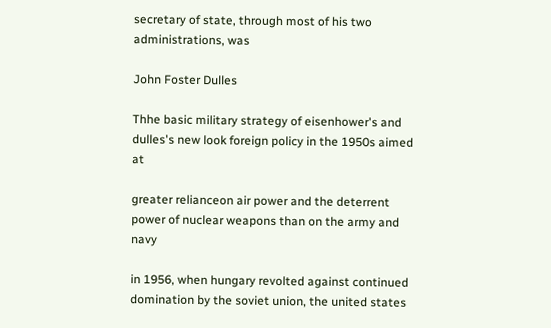secretary of state, through most of his two administrations, was

John Foster Dulles

Thhe basic military strategy of eisenhower's and dulles's new look foreign policy in the 1950s aimed at

greater relianceon air power and the deterrent power of nuclear weapons than on the army and navy

in 1956, when hungary revolted against continued domination by the soviet union, the united states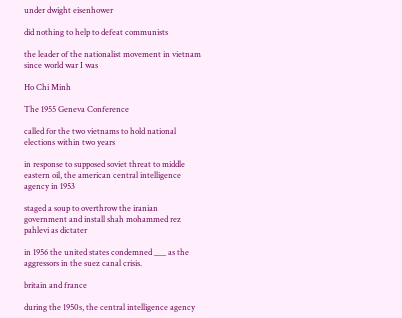under dwight eisenhower

did nothing to help to defeat communists

the leader of the nationalist movement in vietnam since world war I was

Ho Chi Minh

The 1955 Geneva Conference

called for the two vietnams to hold national elections within two years

in response to supposed soviet threat to middle eastern oil, the american central intelligence agency in 1953

staged a soup to overthrow the iranian government and install shah mohammed rez pahlevi as dictater

in 1956 the united states condemned ___ as the aggressors in the suez canal crisis.

britain and france

during the 1950s, the central intelligence agency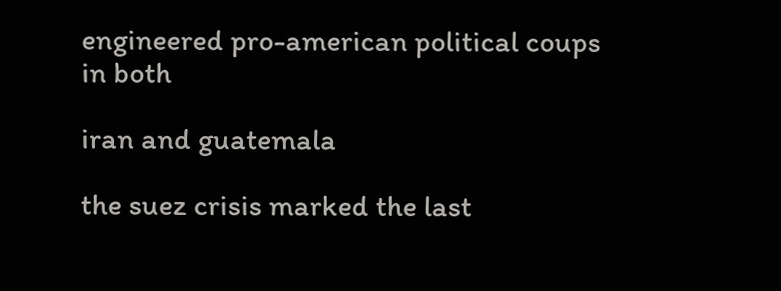engineered pro-american political coups in both

iran and guatemala

the suez crisis marked the last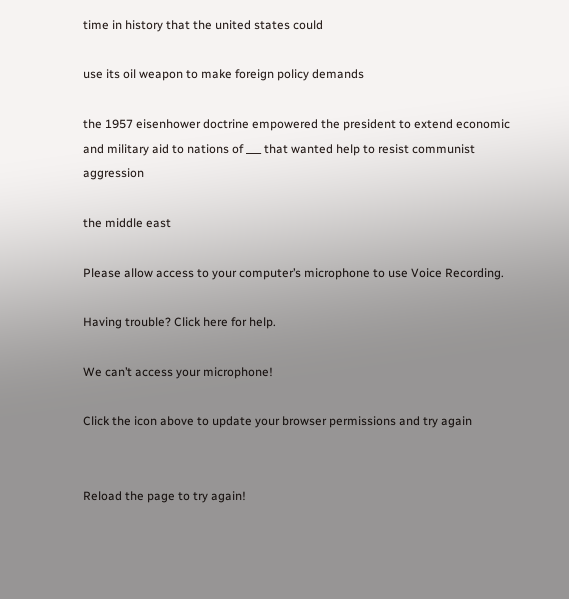time in history that the united states could

use its oil weapon to make foreign policy demands

the 1957 eisenhower doctrine empowered the president to extend economic and military aid to nations of ___ that wanted help to resist communist aggression

the middle east

Please allow access to your computer’s microphone to use Voice Recording.

Having trouble? Click here for help.

We can’t access your microphone!

Click the icon above to update your browser permissions and try again


Reload the page to try again!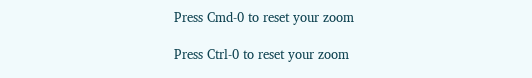Press Cmd-0 to reset your zoom

Press Ctrl-0 to reset your zoom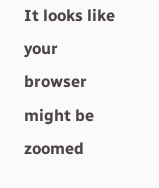It looks like your browser might be zoomed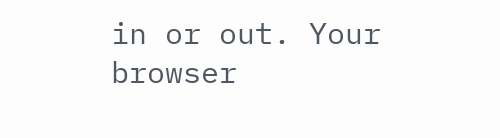in or out. Your browser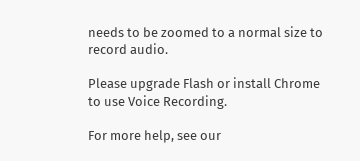needs to be zoomed to a normal size to record audio.

Please upgrade Flash or install Chrome
to use Voice Recording.

For more help, see our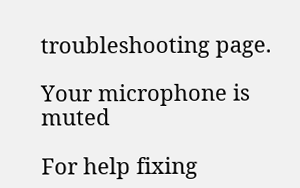troubleshooting page.

Your microphone is muted

For help fixing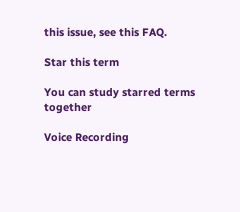this issue, see this FAQ.

Star this term

You can study starred terms together

Voice Recording